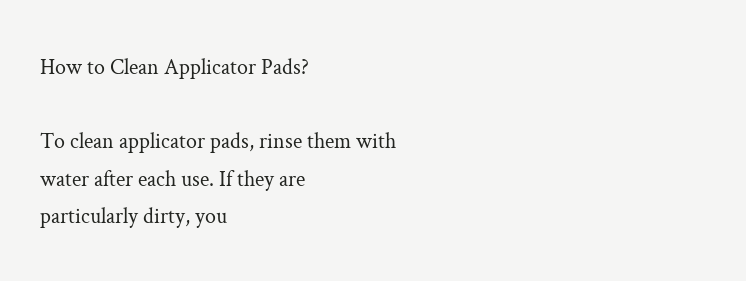How to Clean Applicator Pads?

To clean applicator pads, rinse them with water after each use. If they are particularly dirty, you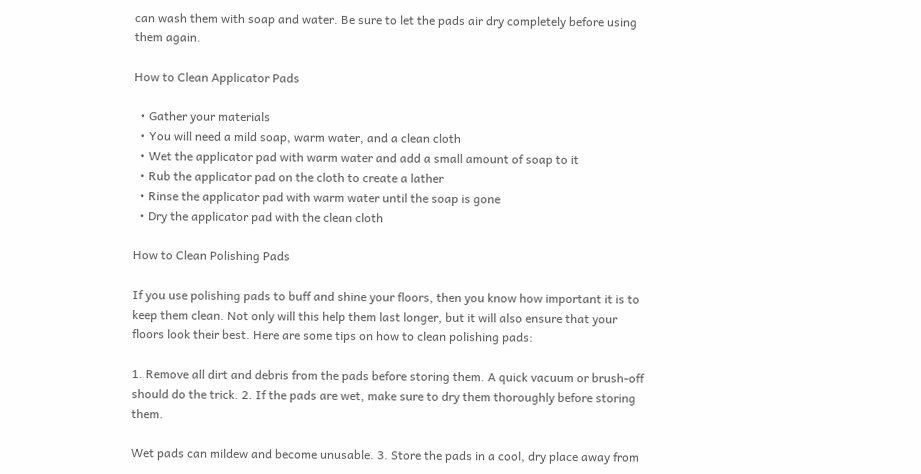can wash them with soap and water. Be sure to let the pads air dry completely before using them again.

How to Clean Applicator Pads

  • Gather your materials
  • You will need a mild soap, warm water, and a clean cloth
  • Wet the applicator pad with warm water and add a small amount of soap to it
  • Rub the applicator pad on the cloth to create a lather
  • Rinse the applicator pad with warm water until the soap is gone
  • Dry the applicator pad with the clean cloth

How to Clean Polishing Pads

If you use polishing pads to buff and shine your floors, then you know how important it is to keep them clean. Not only will this help them last longer, but it will also ensure that your floors look their best. Here are some tips on how to clean polishing pads:

1. Remove all dirt and debris from the pads before storing them. A quick vacuum or brush-off should do the trick. 2. If the pads are wet, make sure to dry them thoroughly before storing them.

Wet pads can mildew and become unusable. 3. Store the pads in a cool, dry place away from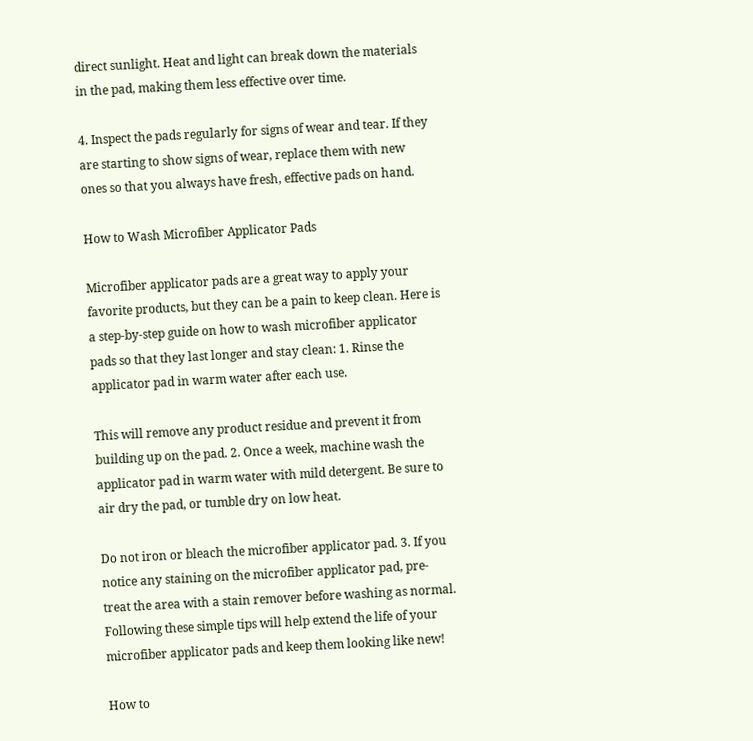direct sunlight. Heat and light can break down the materials in the pad, making them less effective over time.

4. Inspect the pads regularly for signs of wear and tear. If they are starting to show signs of wear, replace them with new ones so that you always have fresh, effective pads on hand.

How to Wash Microfiber Applicator Pads

Microfiber applicator pads are a great way to apply your favorite products, but they can be a pain to keep clean. Here is a step-by-step guide on how to wash microfiber applicator pads so that they last longer and stay clean: 1. Rinse the applicator pad in warm water after each use.

This will remove any product residue and prevent it from building up on the pad. 2. Once a week, machine wash the applicator pad in warm water with mild detergent. Be sure to air dry the pad, or tumble dry on low heat.

Do not iron or bleach the microfiber applicator pad. 3. If you notice any staining on the microfiber applicator pad, pre-treat the area with a stain remover before washing as normal. Following these simple tips will help extend the life of your microfiber applicator pads and keep them looking like new!

How to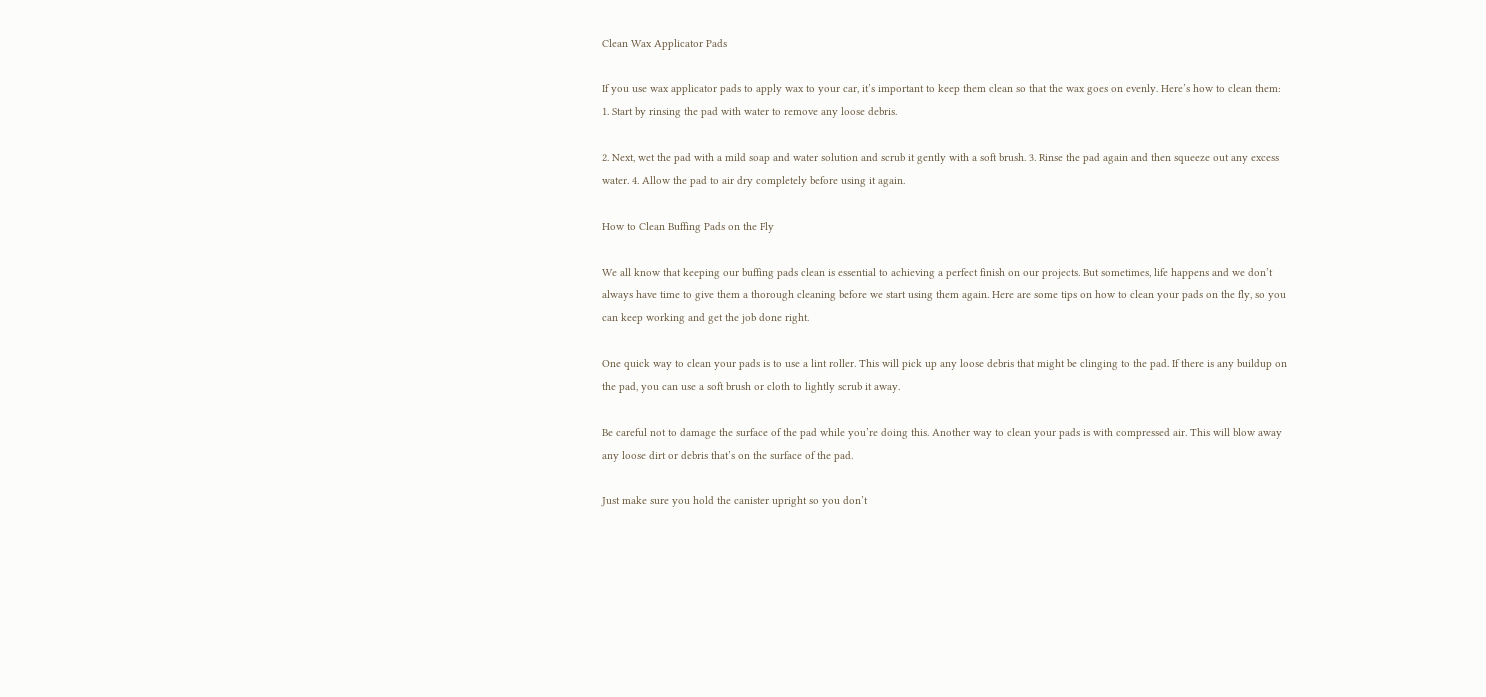Clean Wax Applicator Pads

If you use wax applicator pads to apply wax to your car, it’s important to keep them clean so that the wax goes on evenly. Here’s how to clean them: 1. Start by rinsing the pad with water to remove any loose debris.

2. Next, wet the pad with a mild soap and water solution and scrub it gently with a soft brush. 3. Rinse the pad again and then squeeze out any excess water. 4. Allow the pad to air dry completely before using it again.

How to Clean Buffing Pads on the Fly

We all know that keeping our buffing pads clean is essential to achieving a perfect finish on our projects. But sometimes, life happens and we don’t always have time to give them a thorough cleaning before we start using them again. Here are some tips on how to clean your pads on the fly, so you can keep working and get the job done right.

One quick way to clean your pads is to use a lint roller. This will pick up any loose debris that might be clinging to the pad. If there is any buildup on the pad, you can use a soft brush or cloth to lightly scrub it away.

Be careful not to damage the surface of the pad while you’re doing this. Another way to clean your pads is with compressed air. This will blow away any loose dirt or debris that’s on the surface of the pad.

Just make sure you hold the canister upright so you don’t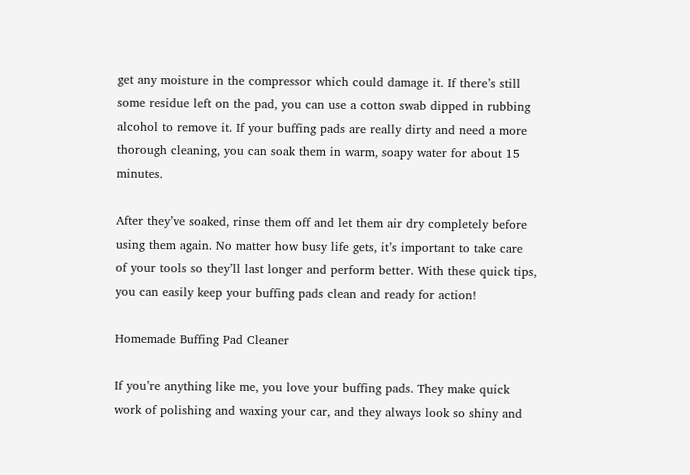get any moisture in the compressor which could damage it. If there’s still some residue left on the pad, you can use a cotton swab dipped in rubbing alcohol to remove it. If your buffing pads are really dirty and need a more thorough cleaning, you can soak them in warm, soapy water for about 15 minutes.

After they’ve soaked, rinse them off and let them air dry completely before using them again. No matter how busy life gets, it’s important to take care of your tools so they’ll last longer and perform better. With these quick tips, you can easily keep your buffing pads clean and ready for action!

Homemade Buffing Pad Cleaner

If you’re anything like me, you love your buffing pads. They make quick work of polishing and waxing your car, and they always look so shiny and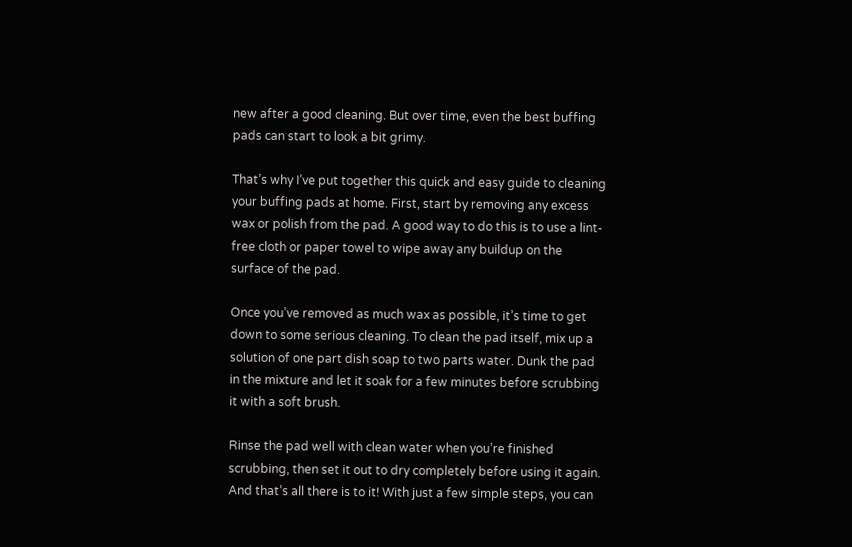new after a good cleaning. But over time, even the best buffing pads can start to look a bit grimy.

That’s why I’ve put together this quick and easy guide to cleaning your buffing pads at home. First, start by removing any excess wax or polish from the pad. A good way to do this is to use a lint-free cloth or paper towel to wipe away any buildup on the surface of the pad.

Once you’ve removed as much wax as possible, it’s time to get down to some serious cleaning. To clean the pad itself, mix up a solution of one part dish soap to two parts water. Dunk the pad in the mixture and let it soak for a few minutes before scrubbing it with a soft brush.

Rinse the pad well with clean water when you’re finished scrubbing, then set it out to dry completely before using it again. And that’s all there is to it! With just a few simple steps, you can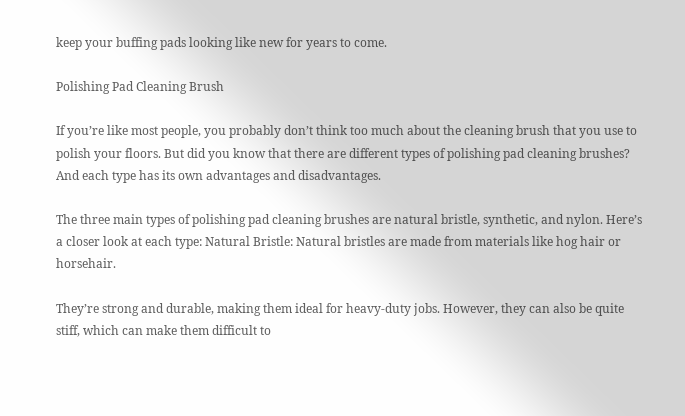keep your buffing pads looking like new for years to come.

Polishing Pad Cleaning Brush

If you’re like most people, you probably don’t think too much about the cleaning brush that you use to polish your floors. But did you know that there are different types of polishing pad cleaning brushes? And each type has its own advantages and disadvantages.

The three main types of polishing pad cleaning brushes are natural bristle, synthetic, and nylon. Here’s a closer look at each type: Natural Bristle: Natural bristles are made from materials like hog hair or horsehair.

They’re strong and durable, making them ideal for heavy-duty jobs. However, they can also be quite stiff, which can make them difficult to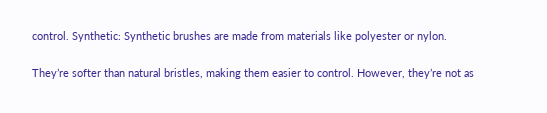control. Synthetic: Synthetic brushes are made from materials like polyester or nylon.

They’re softer than natural bristles, making them easier to control. However, they’re not as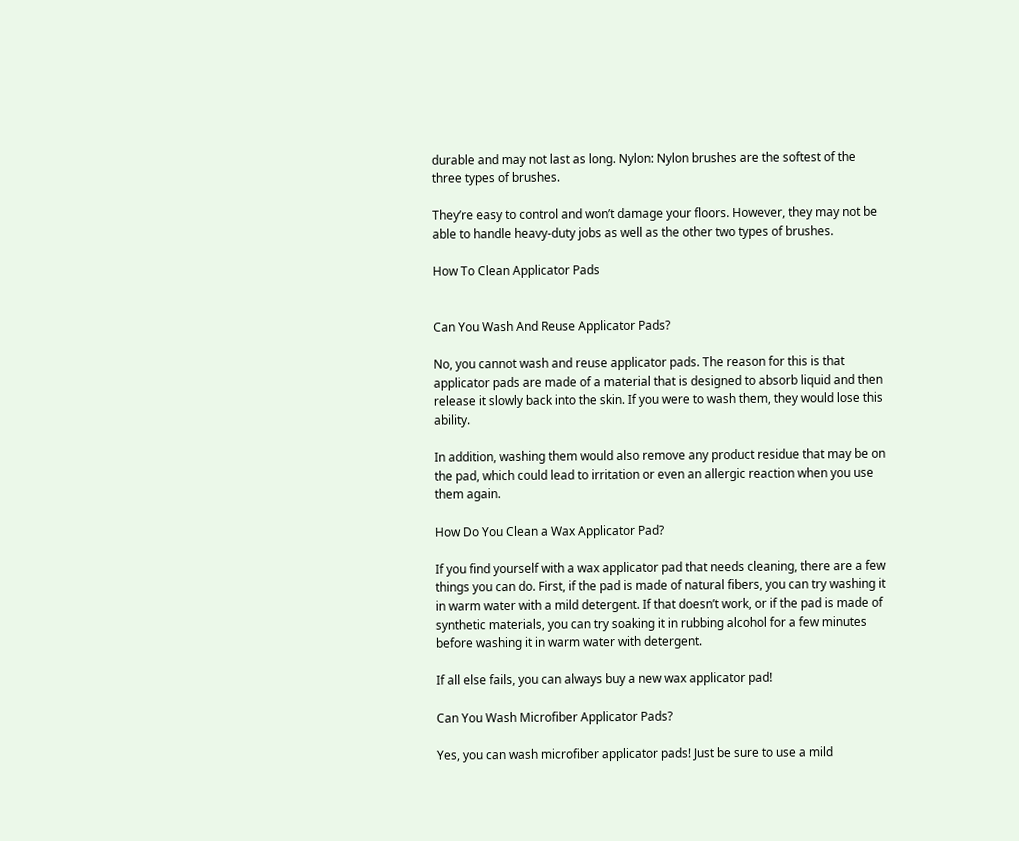durable and may not last as long. Nylon: Nylon brushes are the softest of the three types of brushes.

They’re easy to control and won’t damage your floors. However, they may not be able to handle heavy-duty jobs as well as the other two types of brushes.

How To Clean Applicator Pads


Can You Wash And Reuse Applicator Pads?

No, you cannot wash and reuse applicator pads. The reason for this is that applicator pads are made of a material that is designed to absorb liquid and then release it slowly back into the skin. If you were to wash them, they would lose this ability.

In addition, washing them would also remove any product residue that may be on the pad, which could lead to irritation or even an allergic reaction when you use them again.

How Do You Clean a Wax Applicator Pad?

If you find yourself with a wax applicator pad that needs cleaning, there are a few things you can do. First, if the pad is made of natural fibers, you can try washing it in warm water with a mild detergent. If that doesn’t work, or if the pad is made of synthetic materials, you can try soaking it in rubbing alcohol for a few minutes before washing it in warm water with detergent.

If all else fails, you can always buy a new wax applicator pad!

Can You Wash Microfiber Applicator Pads?

Yes, you can wash microfiber applicator pads! Just be sure to use a mild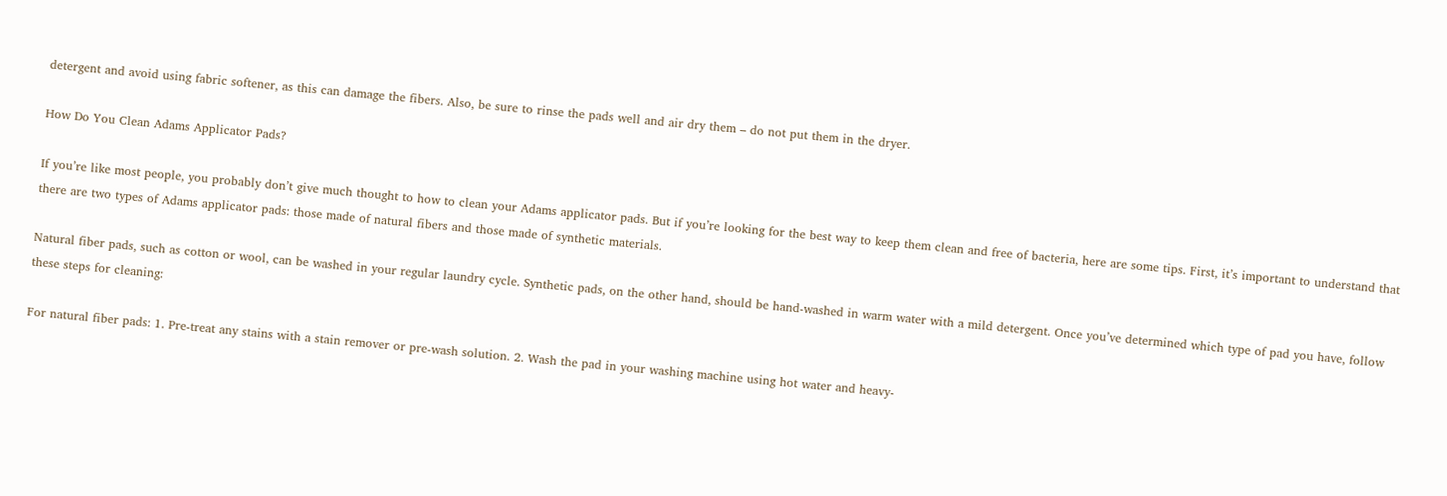detergent and avoid using fabric softener, as this can damage the fibers. Also, be sure to rinse the pads well and air dry them – do not put them in the dryer.

How Do You Clean Adams Applicator Pads?

If you’re like most people, you probably don’t give much thought to how to clean your Adams applicator pads. But if you’re looking for the best way to keep them clean and free of bacteria, here are some tips. First, it’s important to understand that there are two types of Adams applicator pads: those made of natural fibers and those made of synthetic materials.

Natural fiber pads, such as cotton or wool, can be washed in your regular laundry cycle. Synthetic pads, on the other hand, should be hand-washed in warm water with a mild detergent. Once you’ve determined which type of pad you have, follow these steps for cleaning:

For natural fiber pads: 1. Pre-treat any stains with a stain remover or pre-wash solution. 2. Wash the pad in your washing machine using hot water and heavy-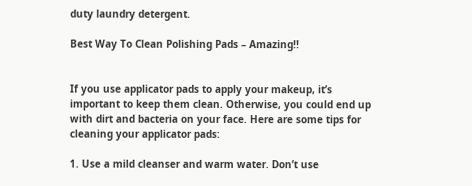duty laundry detergent.

Best Way To Clean Polishing Pads – Amazing!!


If you use applicator pads to apply your makeup, it’s important to keep them clean. Otherwise, you could end up with dirt and bacteria on your face. Here are some tips for cleaning your applicator pads:

1. Use a mild cleanser and warm water. Don’t use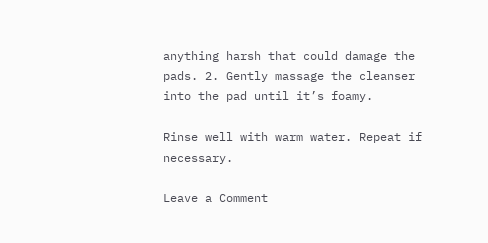anything harsh that could damage the pads. 2. Gently massage the cleanser into the pad until it’s foamy.

Rinse well with warm water. Repeat if necessary.

Leave a Comment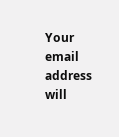Your email address will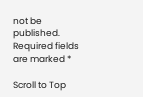not be published. Required fields are marked *

Scroll to Top